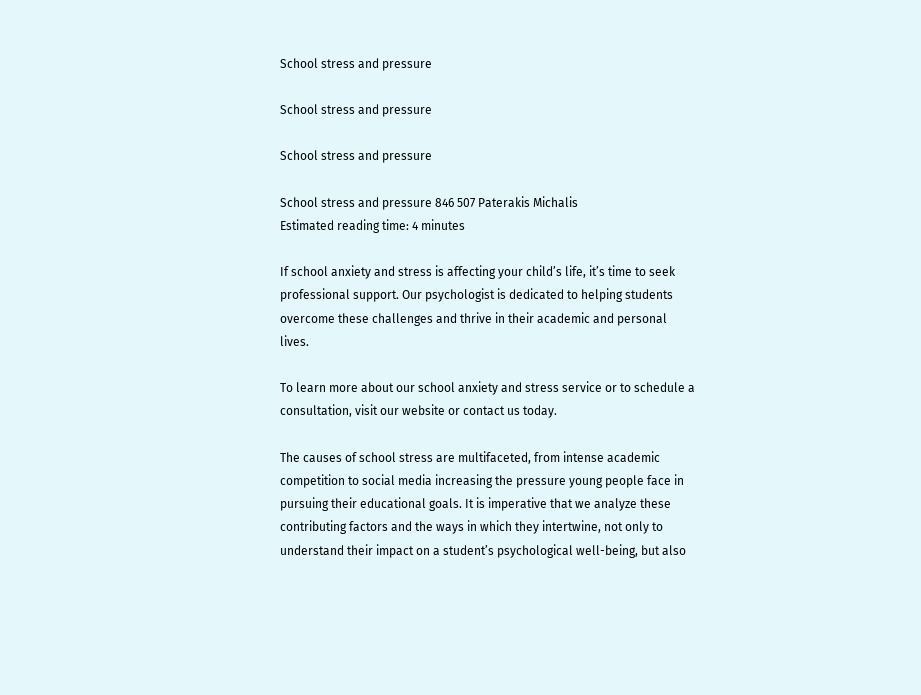School stress and pressure

School stress and pressure

School stress and pressure

School stress and pressure 846 507 Paterakis Michalis
Estimated reading time: 4 minutes

If school anxiety and stress is affecting your child’s life, it’s time to seek professional support. Our psychologist is dedicated to helping students overcome these challenges and thrive in their academic and personal lives.

To learn more about our school anxiety and stress service or to schedule a consultation, visit our website or contact us today.

The causes of school stress are multifaceted, from intense academic competition to social media increasing the pressure young people face in pursuing their educational goals. It is imperative that we analyze these contributing factors and the ways in which they intertwine, not only to understand their impact on a student’s psychological well-being, but also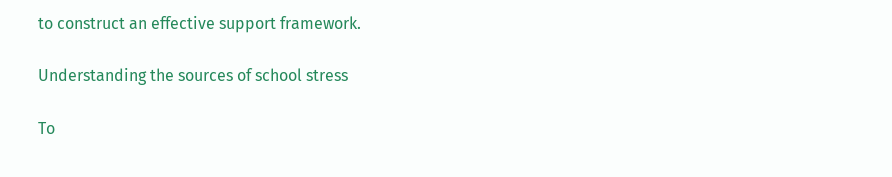to construct an effective support framework.

Understanding the sources of school stress

To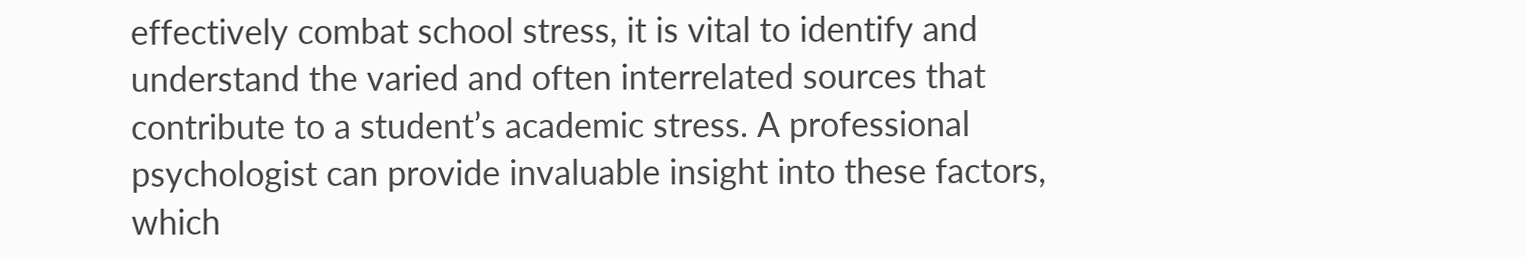effectively combat school stress, it is vital to identify and understand the varied and often interrelated sources that contribute to a student’s academic stress. A professional psychologist can provide invaluable insight into these factors, which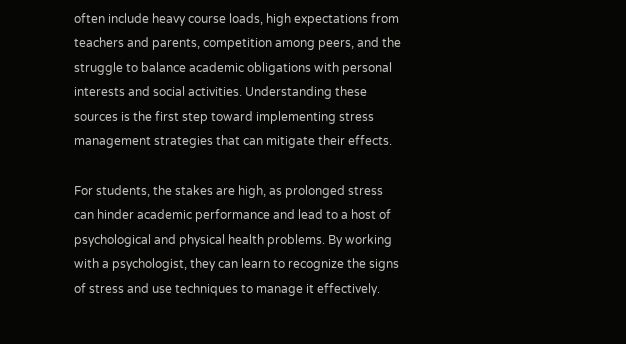often include heavy course loads, high expectations from teachers and parents, competition among peers, and the struggle to balance academic obligations with personal interests and social activities. Understanding these sources is the first step toward implementing stress management strategies that can mitigate their effects.

For students, the stakes are high, as prolonged stress can hinder academic performance and lead to a host of psychological and physical health problems. By working with a psychologist, they can learn to recognize the signs of stress and use techniques to manage it effectively.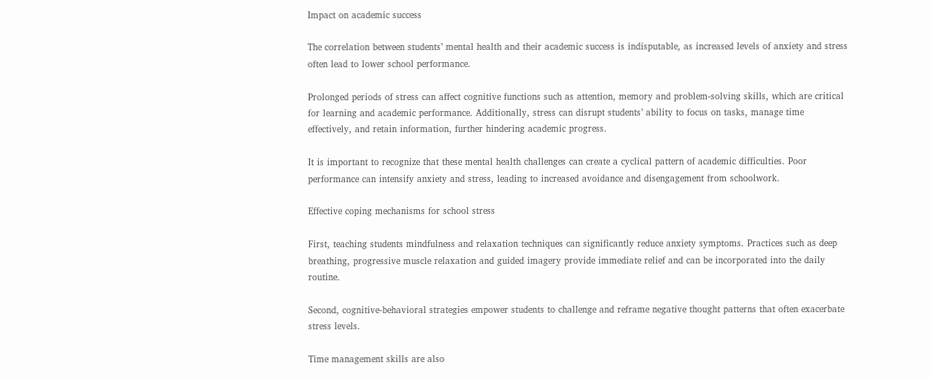Impact on academic success

The correlation between students’ mental health and their academic success is indisputable, as increased levels of anxiety and stress often lead to lower school performance.

Prolonged periods of stress can affect cognitive functions such as attention, memory and problem-solving skills, which are critical for learning and academic performance. Additionally, stress can disrupt students’ ability to focus on tasks, manage time effectively, and retain information, further hindering academic progress.

It is important to recognize that these mental health challenges can create a cyclical pattern of academic difficulties. Poor performance can intensify anxiety and stress, leading to increased avoidance and disengagement from schoolwork.

Effective coping mechanisms for school stress

First, teaching students mindfulness and relaxation techniques can significantly reduce anxiety symptoms. Practices such as deep breathing, progressive muscle relaxation and guided imagery provide immediate relief and can be incorporated into the daily routine.

Second, cognitive-behavioral strategies empower students to challenge and reframe negative thought patterns that often exacerbate stress levels.

Time management skills are also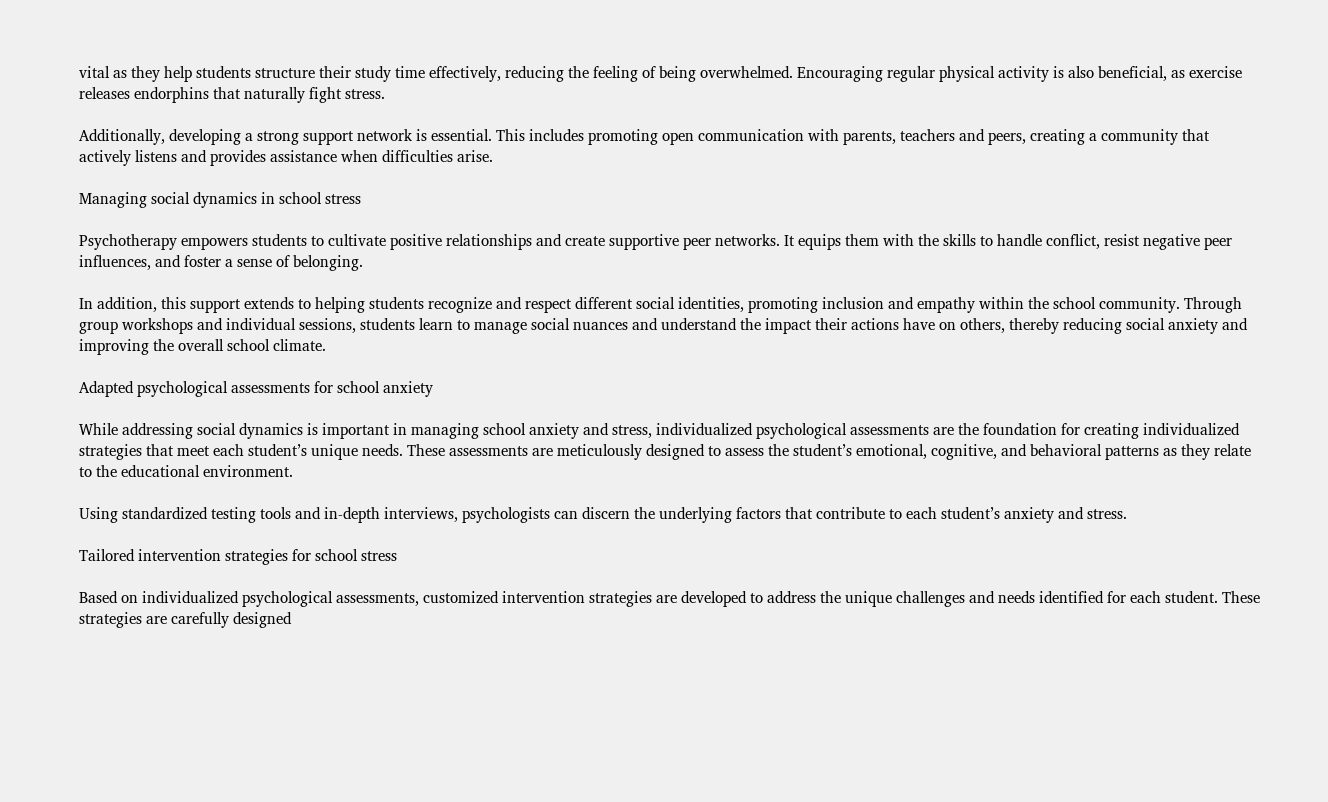vital as they help students structure their study time effectively, reducing the feeling of being overwhelmed. Encouraging regular physical activity is also beneficial, as exercise releases endorphins that naturally fight stress.

Additionally, developing a strong support network is essential. This includes promoting open communication with parents, teachers and peers, creating a community that actively listens and provides assistance when difficulties arise.

Managing social dynamics in school stress

Psychotherapy empowers students to cultivate positive relationships and create supportive peer networks. It equips them with the skills to handle conflict, resist negative peer influences, and foster a sense of belonging.

In addition, this support extends to helping students recognize and respect different social identities, promoting inclusion and empathy within the school community. Through group workshops and individual sessions, students learn to manage social nuances and understand the impact their actions have on others, thereby reducing social anxiety and improving the overall school climate.

Adapted psychological assessments for school anxiety

While addressing social dynamics is important in managing school anxiety and stress, individualized psychological assessments are the foundation for creating individualized strategies that meet each student’s unique needs. These assessments are meticulously designed to assess the student’s emotional, cognitive, and behavioral patterns as they relate to the educational environment.

Using standardized testing tools and in-depth interviews, psychologists can discern the underlying factors that contribute to each student’s anxiety and stress.

Tailored intervention strategies for school stress

Based on individualized psychological assessments, customized intervention strategies are developed to address the unique challenges and needs identified for each student. These strategies are carefully designed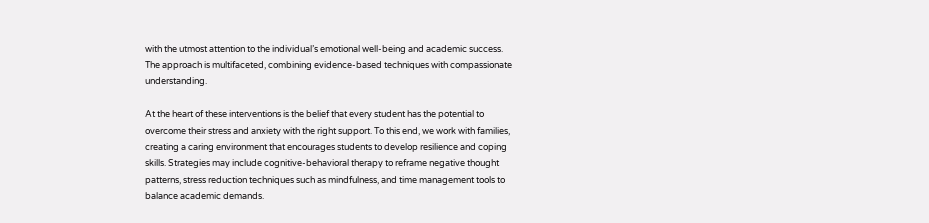with the utmost attention to the individual’s emotional well-being and academic success. The approach is multifaceted, combining evidence-based techniques with compassionate understanding.

At the heart of these interventions is the belief that every student has the potential to overcome their stress and anxiety with the right support. To this end, we work with families, creating a caring environment that encourages students to develop resilience and coping skills. Strategies may include cognitive-behavioral therapy to reframe negative thought patterns, stress reduction techniques such as mindfulness, and time management tools to balance academic demands.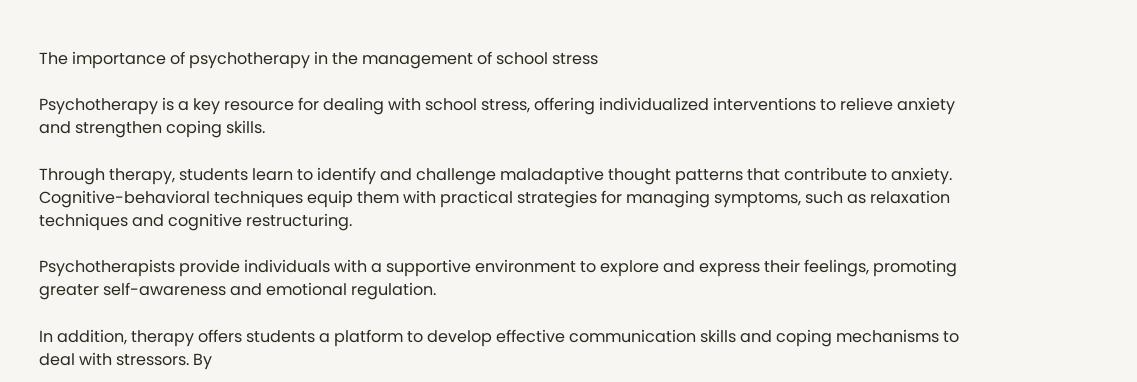The importance of psychotherapy in the management of school stress

Psychotherapy is a key resource for dealing with school stress, offering individualized interventions to relieve anxiety and strengthen coping skills.

Through therapy, students learn to identify and challenge maladaptive thought patterns that contribute to anxiety. Cognitive-behavioral techniques equip them with practical strategies for managing symptoms, such as relaxation techniques and cognitive restructuring.

Psychotherapists provide individuals with a supportive environment to explore and express their feelings, promoting greater self-awareness and emotional regulation.

In addition, therapy offers students a platform to develop effective communication skills and coping mechanisms to deal with stressors. By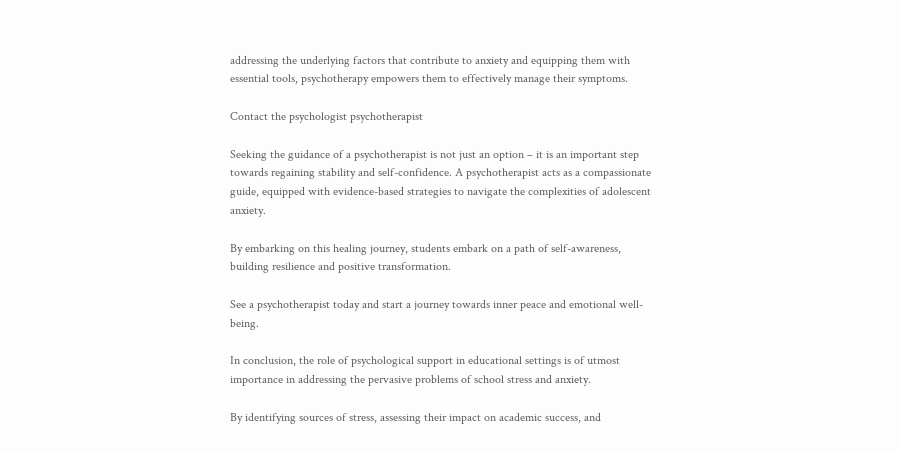addressing the underlying factors that contribute to anxiety and equipping them with essential tools, psychotherapy empowers them to effectively manage their symptoms.

Contact the psychologist psychotherapist

Seeking the guidance of a psychotherapist is not just an option – it is an important step towards regaining stability and self-confidence. A psychotherapist acts as a compassionate guide, equipped with evidence-based strategies to navigate the complexities of adolescent anxiety.

By embarking on this healing journey, students embark on a path of self-awareness, building resilience and positive transformation.

See a psychotherapist today and start a journey towards inner peace and emotional well-being.

In conclusion, the role of psychological support in educational settings is of utmost importance in addressing the pervasive problems of school stress and anxiety.

By identifying sources of stress, assessing their impact on academic success, and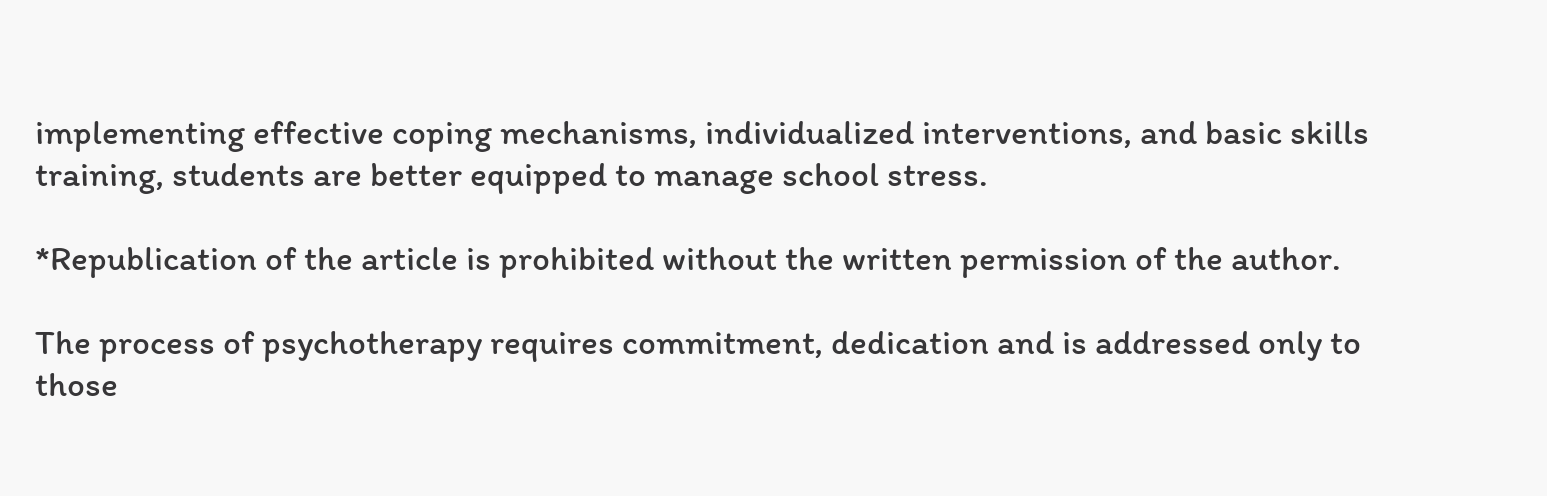implementing effective coping mechanisms, individualized interventions, and basic skills training, students are better equipped to manage school stress.

*Republication of the article is prohibited without the written permission of the author.

The process of psychotherapy requires commitment, dedication and is addressed only to those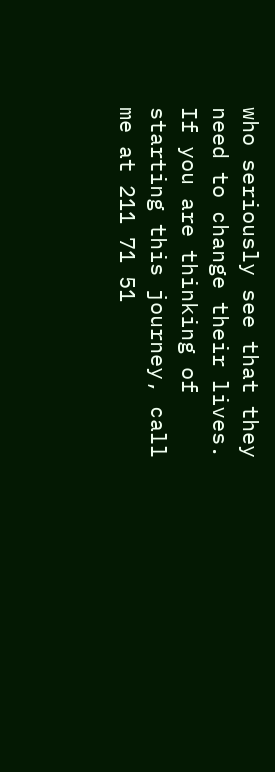who seriously see that they need to change their lives. If you are thinking of starting this journey, call me at 211 71 51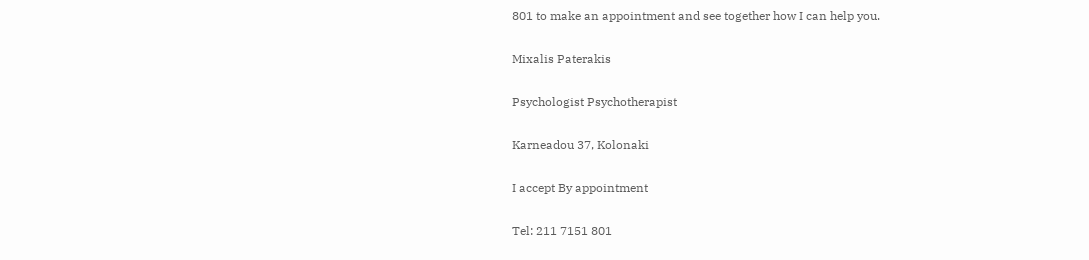801 to make an appointment and see together how I can help you.

Mixalis Paterakis

Psychologist Psychotherapist

Karneadou 37, Kolonaki

I accept By appointment

Tel: 211 7151 801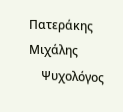Πατεράκης Μιχάλης
    Ψυχολόγος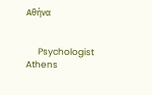Αθήνα


      Psychologist Athens